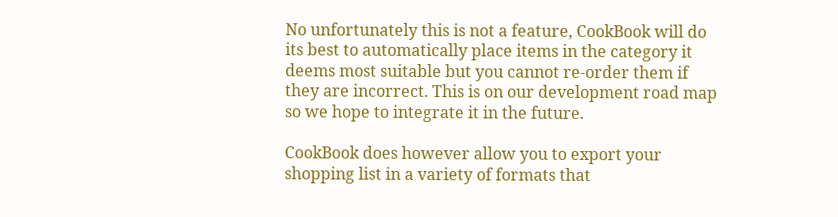No unfortunately this is not a feature, CookBook will do its best to automatically place items in the category it deems most suitable but you cannot re-order them if they are incorrect. This is on our development road map so we hope to integrate it in the future.

CookBook does however allow you to export your shopping list in a variety of formats that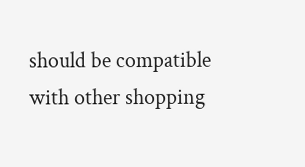should be compatible with other shopping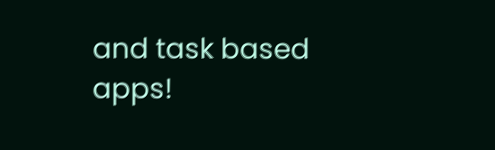and task based apps!